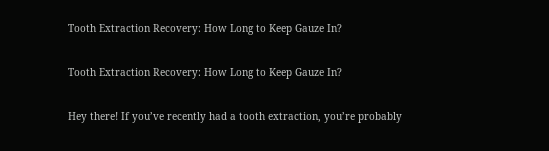Tooth Extraction Recovery: How Long to Keep Gauze In?

Tooth Extraction Recovery: How Long to Keep Gauze In?

Hey there! If you’ve recently had a tooth extraction, you’re probably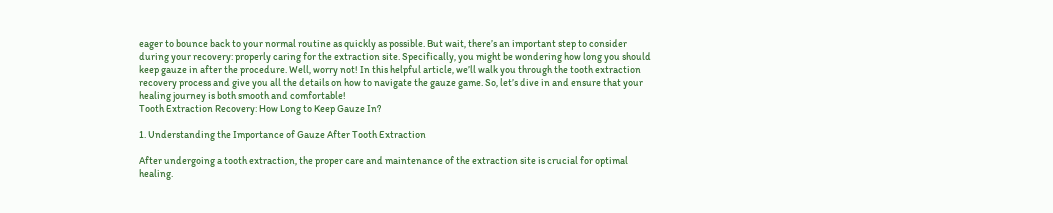eager to bounce back to your normal routine as quickly as possible. But wait, there’s an important step to consider during your recovery: properly caring for the extraction site. Specifically, you might be wondering how long you should keep gauze in after the procedure. Well, worry not! In this helpful article, we’ll walk you through the tooth extraction recovery process and give you all the details on how to navigate the gauze game. So, let’s dive in and ensure that your healing journey is both smooth and comfortable!
Tooth Extraction Recovery: How Long to Keep Gauze In?

1. Understanding the Importance of Gauze After Tooth Extraction

After undergoing a tooth extraction, the proper care and maintenance of the extraction site is crucial for optimal healing.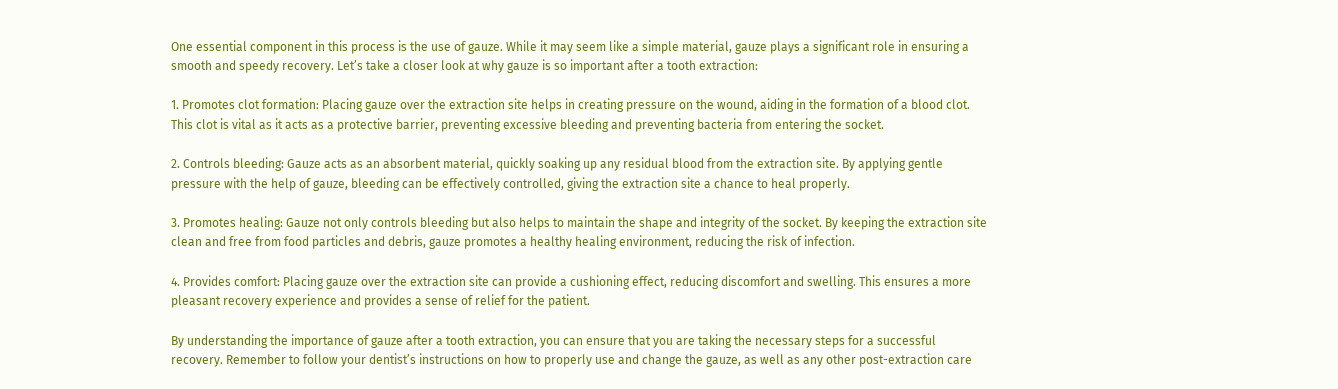One essential component in this process is the use of gauze. While it may seem like a simple material, gauze plays a significant role in ensuring a smooth and speedy recovery. Let’s take a closer look at why gauze is so important after a tooth extraction:

1. Promotes clot formation: Placing gauze over the extraction site helps in creating pressure on the wound, aiding in the formation of a blood clot. This clot is vital as it acts as a protective barrier, preventing excessive bleeding and preventing bacteria from entering the socket.

2. Controls bleeding: Gauze acts as an absorbent material, quickly soaking up any residual blood from the extraction site. By applying gentle pressure with the help of gauze, bleeding can be effectively controlled, giving the extraction site a chance to heal properly.

3. Promotes healing: Gauze not only controls bleeding but also helps to maintain the shape and integrity of the socket. By keeping the extraction site clean and free from food particles and debris, gauze promotes a healthy healing environment, reducing the risk of infection.

4. Provides comfort: Placing gauze over the extraction site can provide a cushioning effect, reducing discomfort and swelling. This ensures a more pleasant recovery experience and provides a sense of relief for the patient.

By understanding the importance of gauze after a tooth extraction, you can ensure that you are taking the necessary steps for a successful recovery. Remember to follow your dentist’s instructions on how to properly use and change the gauze, as well as any other post-extraction care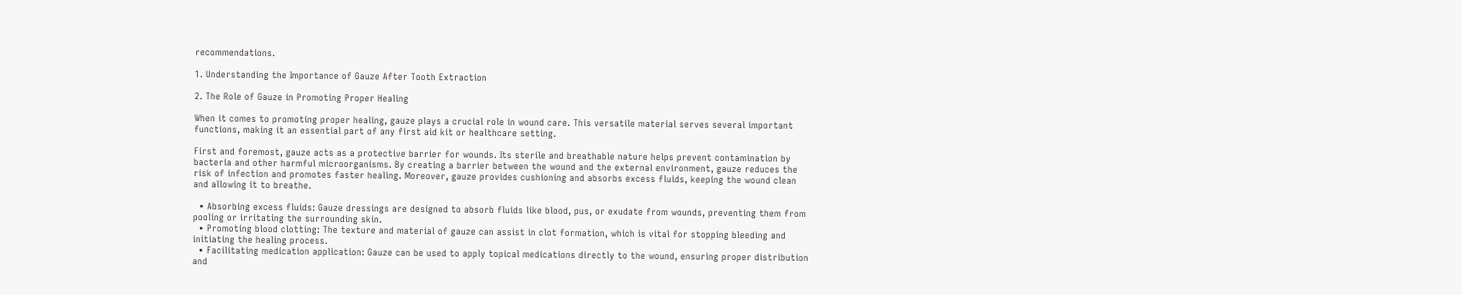recommendations.

1. Understanding the Importance of Gauze After Tooth Extraction

2. The Role of Gauze in Promoting Proper Healing

When it comes to promoting proper healing, gauze plays a crucial role in wound care. This versatile material serves several important functions, making it an essential part of any first aid kit or healthcare setting.

First and foremost, gauze acts as a protective barrier for wounds. Its sterile and breathable nature helps prevent contamination by bacteria and other harmful microorganisms. By creating a barrier between the wound and the external environment, gauze reduces the risk of infection and promotes faster healing. Moreover, gauze provides cushioning and absorbs excess fluids, keeping the wound clean and allowing it to breathe.

  • Absorbing excess fluids: Gauze dressings are designed to absorb fluids like blood, pus, or exudate from wounds, preventing them from pooling or irritating the surrounding skin.
  • Promoting blood clotting: The texture and material of gauze can assist in clot formation, which is vital for stopping bleeding and initiating the healing process.
  • Facilitating medication application: Gauze can be used to apply topical medications directly to the wound, ensuring proper distribution and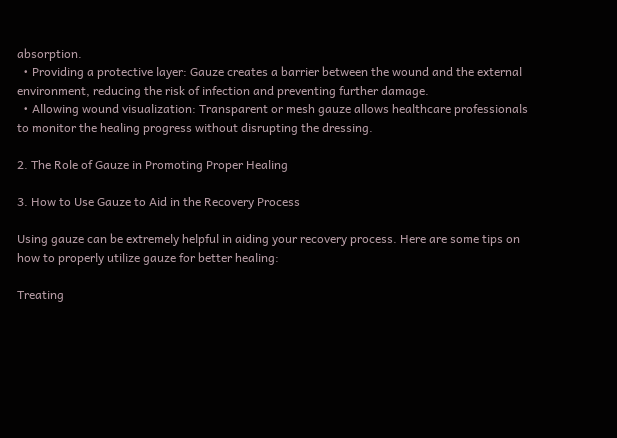absorption.
  • Providing a protective layer: Gauze creates a barrier between the wound and the external environment, reducing the risk of infection and preventing further damage.
  • Allowing wound visualization: Transparent or mesh gauze allows healthcare professionals to monitor the healing progress without disrupting the dressing.

2. The Role of Gauze in Promoting Proper Healing

3. How to Use Gauze to Aid in the Recovery Process

Using gauze can be extremely helpful in aiding your recovery process. Here are some tips on how to properly utilize gauze for better healing:

Treating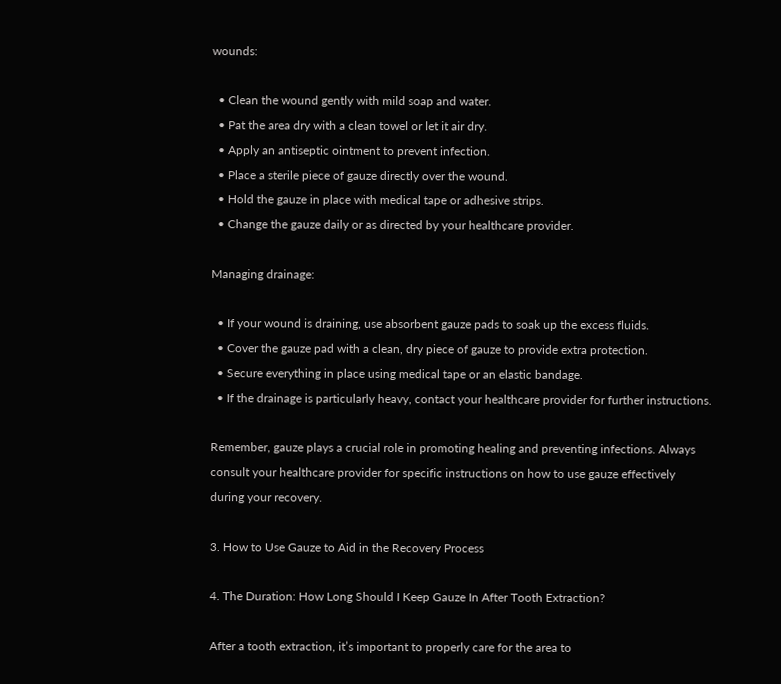wounds:

  • Clean the wound gently with mild soap and water.
  • Pat the area dry with a clean towel or let it air dry.
  • Apply an antiseptic ointment to prevent infection.
  • Place a sterile piece of gauze directly over the wound.
  • Hold the gauze in place with medical tape or adhesive strips.
  • Change the gauze daily or as directed by your healthcare provider.

Managing drainage:

  • If your wound is draining, use absorbent gauze pads to soak up the excess fluids.
  • Cover the gauze pad with a clean, dry piece of gauze to provide extra protection.
  • Secure everything in place using medical tape or an elastic bandage.
  • If the drainage is particularly heavy, contact your healthcare provider for further instructions.

Remember, gauze plays a crucial role in promoting healing and preventing infections. Always consult your healthcare provider for specific instructions on how to use gauze effectively during your recovery.

3. How to Use Gauze to Aid in the Recovery Process

4. The Duration: How Long Should I Keep Gauze In After Tooth Extraction?

After a tooth extraction, it’s important to properly care for the area to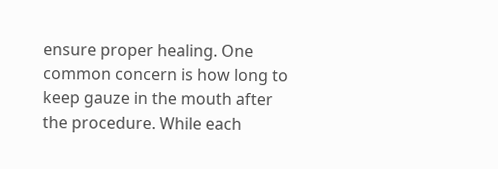ensure proper healing. One common concern is how long to keep gauze in the mouth after the procedure. While each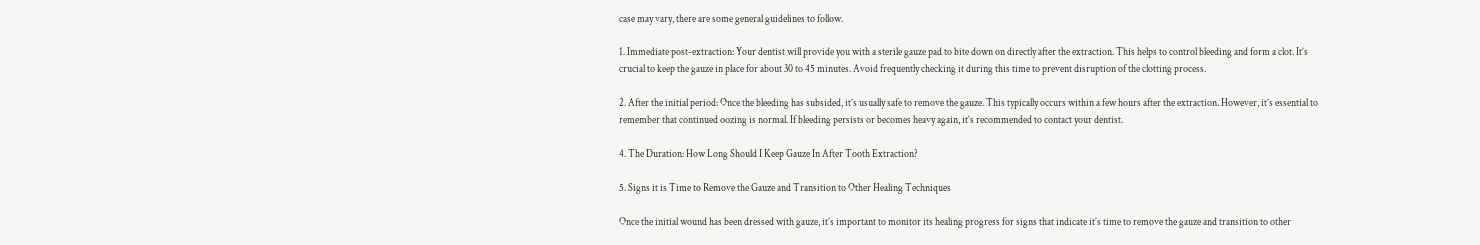case may vary, there are some general guidelines to follow.

1. Immediate post-extraction: Your dentist will provide you with a sterile gauze pad to bite down on directly after the extraction. This helps to control bleeding and form a clot. It’s crucial to keep the gauze in place for about 30 to 45 minutes. Avoid frequently checking it during this time to prevent disruption of the clotting process.

2. After the initial period: Once the bleeding has subsided, it’s usually safe to remove the gauze. This typically occurs within a few hours after the extraction. However, it’s essential to remember that continued oozing is normal. If bleeding persists or becomes heavy again, it’s recommended to contact your dentist.

4. The Duration: How Long Should I Keep Gauze In After Tooth Extraction?

5. Signs it is Time to Remove the Gauze and Transition to Other Healing Techniques

Once the initial wound has been dressed with gauze, it’s important to monitor its healing progress for signs that indicate it’s time to remove the gauze and transition to other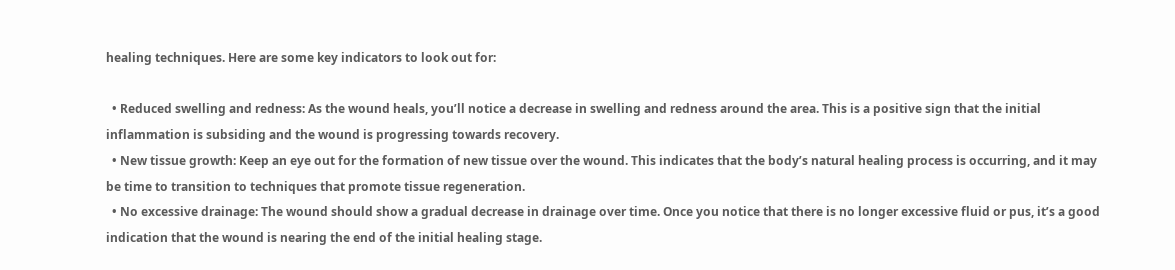healing techniques. Here are some key indicators to look out for:

  • Reduced swelling and redness: As the wound heals, you’ll notice a decrease in swelling and redness around the area. This is a positive sign that the initial inflammation is subsiding and the wound is progressing towards recovery.
  • New tissue growth: Keep an eye out for the formation of new tissue over the wound. This indicates that the body’s natural healing process is occurring, and it may be time to transition to techniques that promote tissue regeneration.
  • No excessive drainage: The wound should show a gradual decrease in drainage over time. Once you notice that there is no longer excessive fluid or pus, it’s a good indication that the wound is nearing the end of the initial healing stage.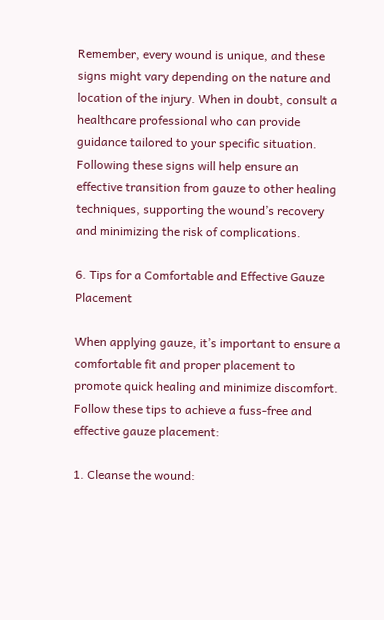Remember, every wound is unique, and these signs might vary depending on the nature and location of the injury. When in doubt, consult a healthcare professional who can provide guidance tailored to your specific situation. Following these signs will help ensure an effective transition from gauze to other healing techniques, supporting the wound’s recovery and minimizing the risk of complications.

6. Tips for a Comfortable and Effective Gauze Placement

When applying gauze, it’s important to ensure a comfortable fit and proper placement to promote quick healing and minimize discomfort. Follow these tips to achieve a fuss-free and effective gauze placement:

1. Cleanse the wound: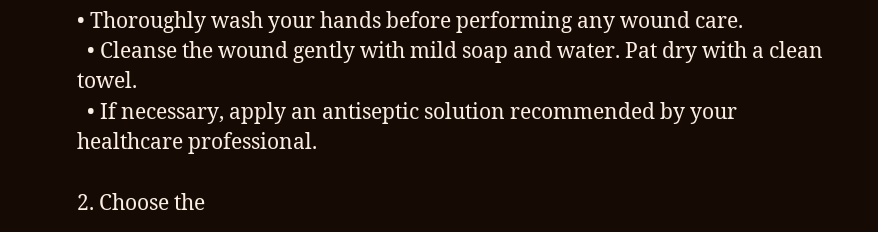• Thoroughly wash your hands before performing any wound care.
  • Cleanse the wound gently with mild soap and water. Pat dry with a clean towel.
  • If necessary, apply an antiseptic solution recommended by your healthcare professional.

2. Choose the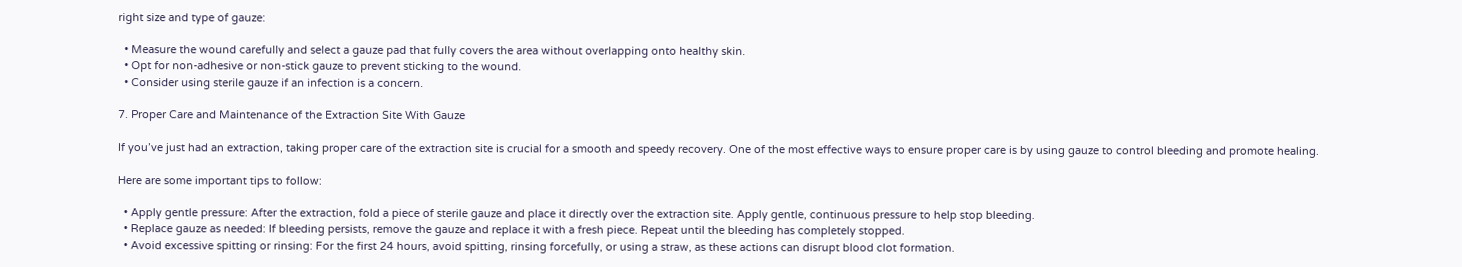right size and type of gauze:

  • Measure the wound carefully and select a gauze pad that fully covers the area without overlapping onto healthy skin.
  • Opt for non-adhesive or non-stick gauze to prevent sticking to the wound.
  • Consider using sterile gauze if an infection is a concern.

7. Proper Care and Maintenance of the Extraction Site With Gauze

If you’ve just had an extraction, taking proper care of the extraction site is crucial for a smooth and speedy recovery. One of the most effective ways to ensure proper care is by using gauze to control bleeding and promote healing.

Here are some important tips to follow:

  • Apply gentle pressure: After the extraction, fold a piece of sterile gauze and place it directly over the extraction site. Apply gentle, continuous pressure to help stop bleeding.
  • Replace gauze as needed: If bleeding persists, remove the gauze and replace it with a fresh piece. Repeat until the bleeding has completely stopped.
  • Avoid excessive spitting or rinsing: For the first 24 hours, avoid spitting, rinsing forcefully, or using a straw, as these actions can disrupt blood clot formation.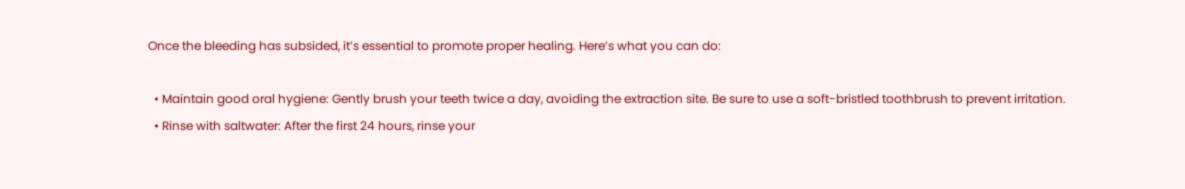Once the bleeding has subsided, it’s essential to promote proper healing. Here’s what you can do:

  • Maintain good oral hygiene: Gently brush your teeth twice a day, avoiding the extraction site. Be sure to use a soft-bristled toothbrush to prevent irritation.
  • Rinse with saltwater: After the first 24 hours, rinse your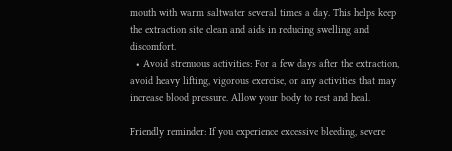mouth with warm saltwater several times a day. This helps keep the extraction site clean and aids in reducing swelling and discomfort.
  • Avoid strenuous activities: For a few days after the extraction, avoid heavy lifting, vigorous exercise, or any activities that may increase blood pressure. Allow your body to rest and heal.

Friendly reminder: If you experience excessive bleeding, severe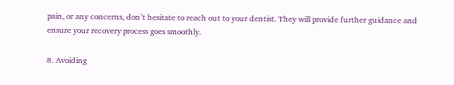pain, or any concerns, don’t hesitate to reach out to your dentist. They will provide further guidance and ensure your recovery process goes smoothly.

8. Avoiding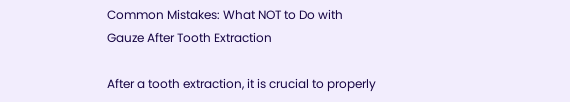Common Mistakes: What NOT to Do with Gauze After Tooth Extraction

After a tooth extraction, it is crucial to properly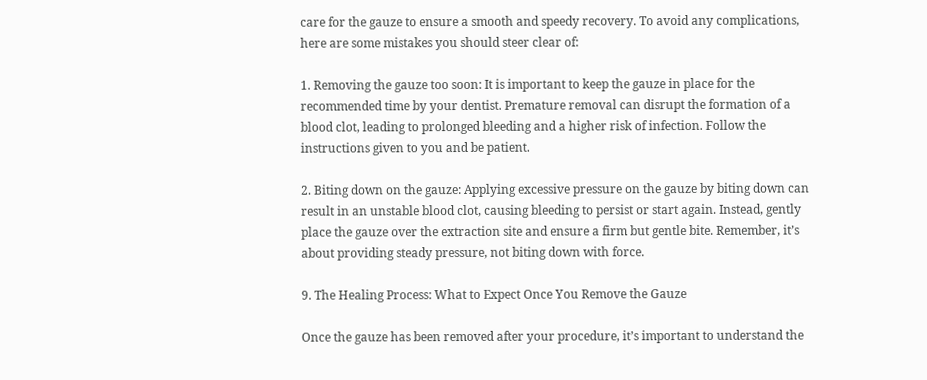care for the gauze to ensure a smooth and speedy recovery. To avoid any complications, here are some mistakes you should steer clear of:

1. Removing the gauze too soon: It is important to keep the gauze in place for the recommended time by your dentist. Premature removal can disrupt the formation of a blood clot, leading to prolonged bleeding and a higher risk of infection. Follow the instructions given to you and be patient.

2. Biting down on the gauze: Applying excessive pressure on the gauze by biting down can result in an unstable blood clot, causing bleeding to persist or start again. Instead, gently place the gauze over the extraction site and ensure a firm but gentle bite. Remember, it’s about providing steady pressure, not biting down with force.

9. The Healing Process: What to Expect Once You Remove the Gauze

Once the gauze has been removed after your procedure, it’s important to understand the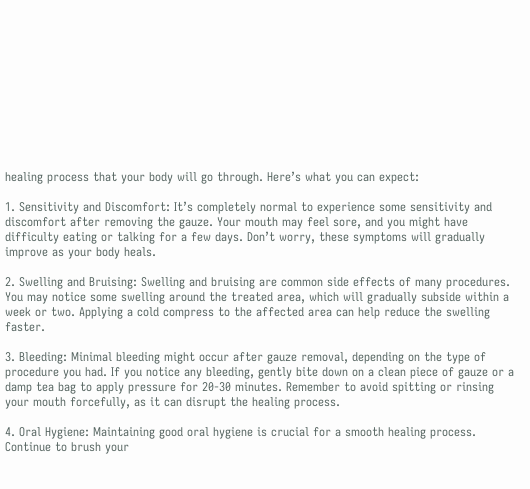healing process that your body will go through. Here’s what you can expect:

1. Sensitivity and Discomfort: It’s completely normal to experience some sensitivity and discomfort after removing the gauze. Your mouth may feel sore, and you might have difficulty eating or talking for a few days. Don’t worry, these symptoms will gradually improve as your body heals.

2. Swelling and Bruising: Swelling and bruising are common side effects of many procedures. You may notice some swelling around the treated area, which will gradually subside within a week or two. Applying a cold compress to the affected area can help reduce the swelling faster.

3. Bleeding: Minimal bleeding might occur after gauze removal, depending on the type of procedure you had. If you notice any bleeding, gently bite down on a clean piece of gauze or a damp tea bag to apply pressure for 20-30 minutes. Remember to avoid spitting or rinsing your mouth forcefully, as it can disrupt the healing process.

4. Oral Hygiene: Maintaining good oral hygiene is crucial for a smooth healing process. Continue to brush your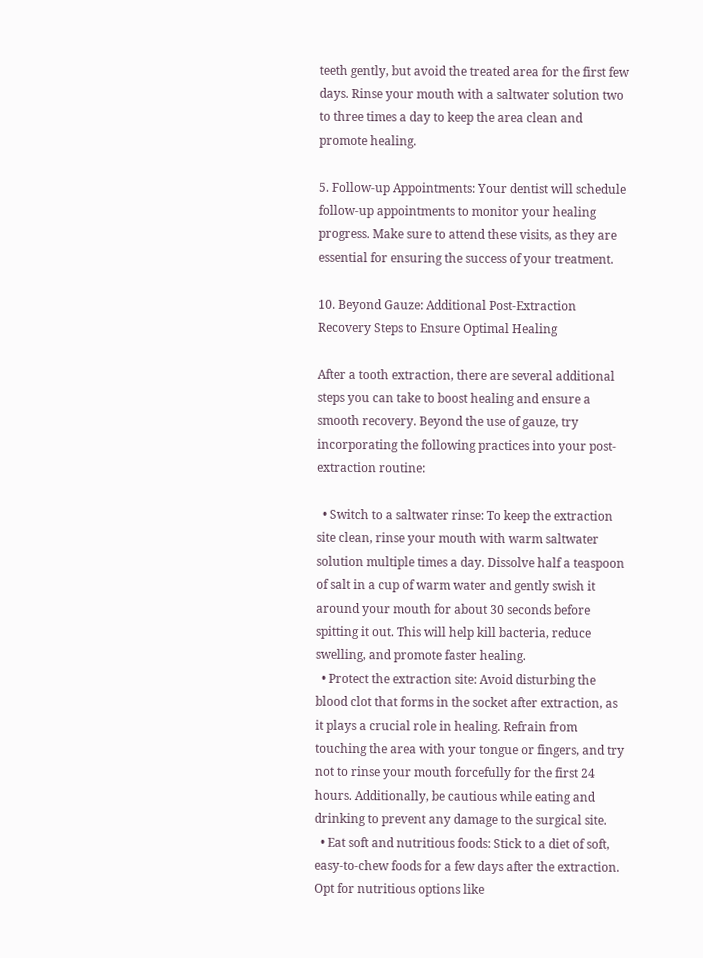teeth gently, but avoid the treated area for the first few days. Rinse your mouth with a saltwater solution two to three times a day to keep the area clean and promote healing.

5. Follow-up Appointments: Your dentist will schedule follow-up appointments to monitor your healing progress. Make sure to attend these visits, as they are essential for ensuring the success of your treatment.

10. Beyond Gauze: Additional Post-Extraction Recovery Steps to Ensure Optimal Healing

After a tooth extraction, there are several additional steps you can take to boost healing and ensure a smooth recovery. Beyond the use of gauze, try incorporating the following practices into your post-extraction routine:

  • Switch to a saltwater rinse: To keep the extraction site clean, rinse your mouth with warm saltwater solution multiple times a day. Dissolve half a teaspoon of salt in a cup of warm water and gently swish it around your mouth for about 30 seconds before spitting it out. This will help kill bacteria, reduce swelling, and promote faster healing.
  • Protect the extraction site: Avoid disturbing the blood clot that forms in the socket after extraction, as it plays a crucial role in healing. Refrain from touching the area with your tongue or fingers, and try not to rinse your mouth forcefully for the first 24 hours. Additionally, be cautious while eating and drinking to prevent any damage to the surgical site.
  • Eat soft and nutritious foods: Stick to a diet of soft, easy-to-chew foods for a few days after the extraction. Opt for nutritious options like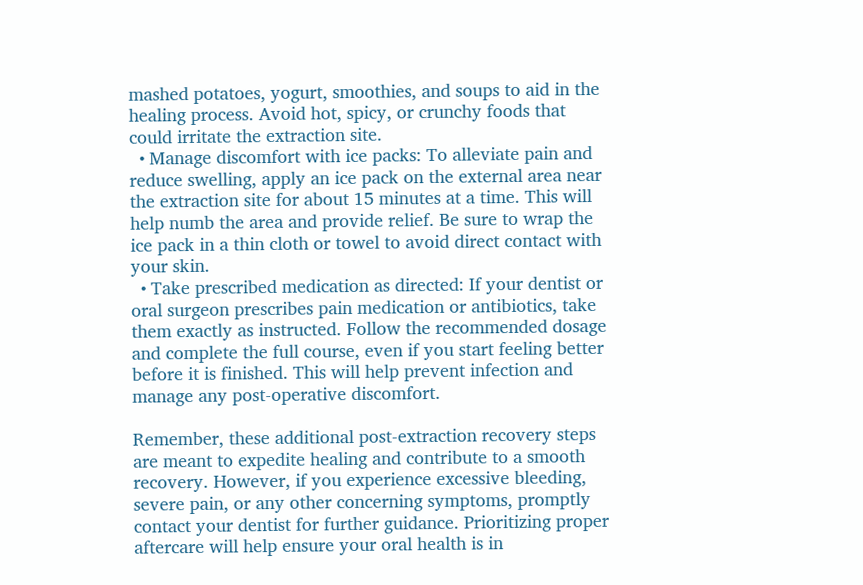mashed potatoes, yogurt, smoothies, and soups to aid in the healing process. Avoid hot, spicy, or crunchy foods that could irritate the extraction site.
  • Manage discomfort with ice packs: To alleviate pain and reduce swelling, apply an ice pack on the external area near the extraction site for about 15 minutes at a time. This will help numb the area and provide relief. Be sure to wrap the ice pack in a thin cloth or towel to avoid direct contact with your skin.
  • Take prescribed medication as directed: If your dentist or oral surgeon prescribes pain medication or antibiotics, take them exactly as instructed. Follow the recommended dosage and complete the full course, even if you start feeling better before it is finished. This will help prevent infection and manage any post-operative discomfort.

Remember, these additional post-extraction recovery steps are meant to expedite healing and contribute to a smooth recovery. However, if you experience excessive bleeding, severe pain, or any other concerning symptoms, promptly contact your dentist for further guidance. Prioritizing proper aftercare will help ensure your oral health is in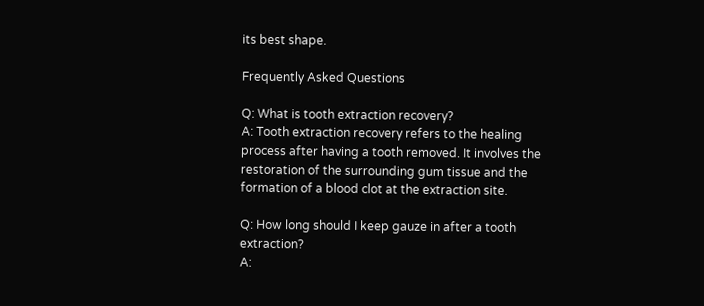its best shape.

Frequently Asked Questions

Q: What is tooth extraction recovery?
A: Tooth extraction recovery refers to the healing process after having a tooth removed. It involves the restoration of the surrounding gum tissue and the formation of a blood clot at the extraction site.

Q: How long should I keep gauze in after a tooth extraction?
A: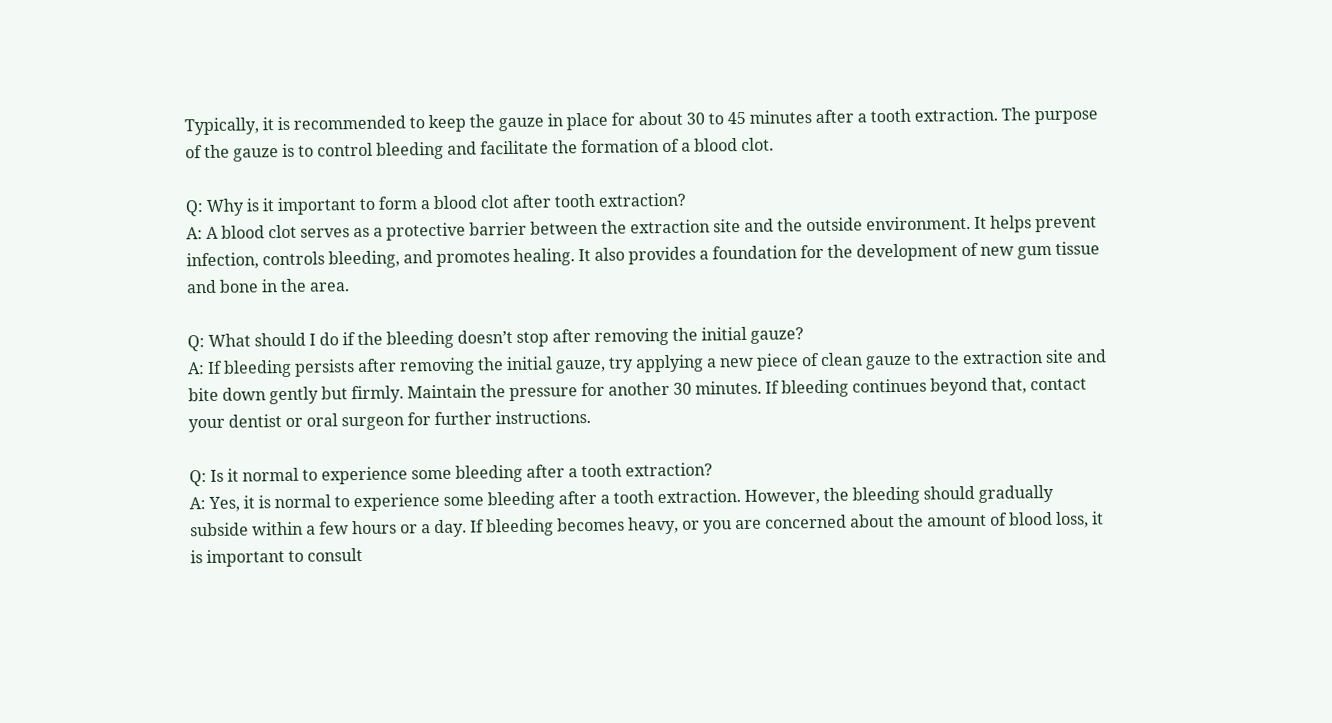Typically, it is recommended to keep the gauze in place for about 30 to 45 minutes after a tooth extraction. The purpose of the gauze is to control bleeding and facilitate the formation of a blood clot.

Q: Why is it important to form a blood clot after tooth extraction?
A: A blood clot serves as a protective barrier between the extraction site and the outside environment. It helps prevent infection, controls bleeding, and promotes healing. It also provides a foundation for the development of new gum tissue and bone in the area.

Q: What should I do if the bleeding doesn’t stop after removing the initial gauze?
A: If bleeding persists after removing the initial gauze, try applying a new piece of clean gauze to the extraction site and bite down gently but firmly. Maintain the pressure for another 30 minutes. If bleeding continues beyond that, contact your dentist or oral surgeon for further instructions.

Q: Is it normal to experience some bleeding after a tooth extraction?
A: Yes, it is normal to experience some bleeding after a tooth extraction. However, the bleeding should gradually subside within a few hours or a day. If bleeding becomes heavy, or you are concerned about the amount of blood loss, it is important to consult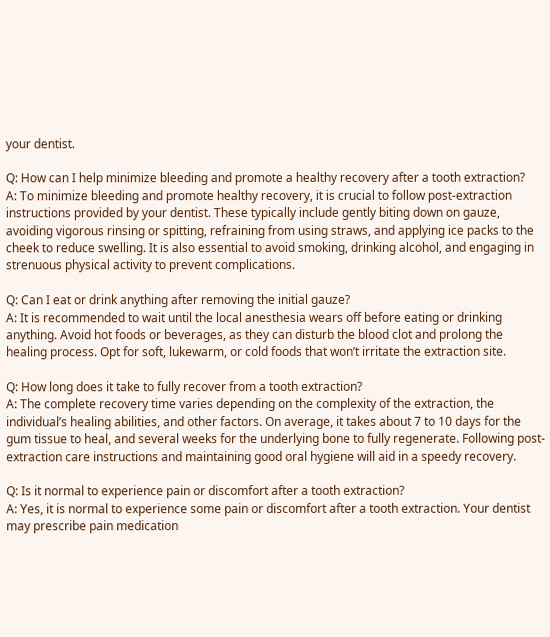your dentist.

Q: How can I help minimize bleeding and promote a healthy recovery after a tooth extraction?
A: To minimize bleeding and promote healthy recovery, it is crucial to follow post-extraction instructions provided by your dentist. These typically include gently biting down on gauze, avoiding vigorous rinsing or spitting, refraining from using straws, and applying ice packs to the cheek to reduce swelling. It is also essential to avoid smoking, drinking alcohol, and engaging in strenuous physical activity to prevent complications.

Q: Can I eat or drink anything after removing the initial gauze?
A: It is recommended to wait until the local anesthesia wears off before eating or drinking anything. Avoid hot foods or beverages, as they can disturb the blood clot and prolong the healing process. Opt for soft, lukewarm, or cold foods that won’t irritate the extraction site.

Q: How long does it take to fully recover from a tooth extraction?
A: The complete recovery time varies depending on the complexity of the extraction, the individual’s healing abilities, and other factors. On average, it takes about 7 to 10 days for the gum tissue to heal, and several weeks for the underlying bone to fully regenerate. Following post-extraction care instructions and maintaining good oral hygiene will aid in a speedy recovery.

Q: Is it normal to experience pain or discomfort after a tooth extraction?
A: Yes, it is normal to experience some pain or discomfort after a tooth extraction. Your dentist may prescribe pain medication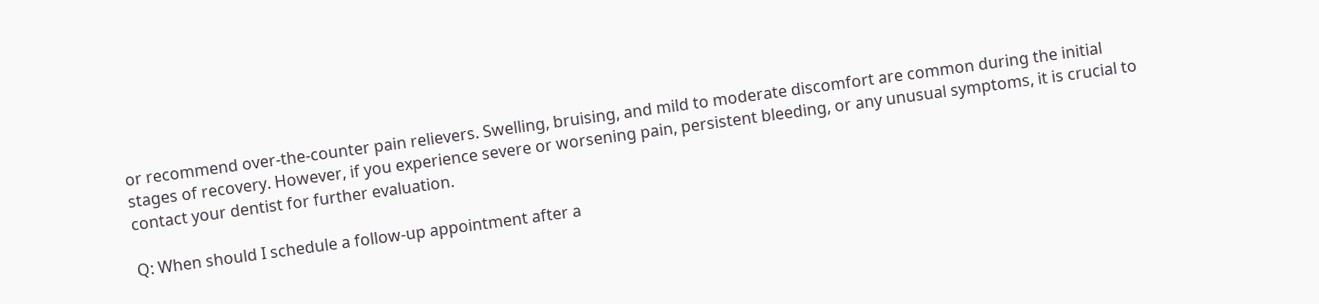or recommend over-the-counter pain relievers. Swelling, bruising, and mild to moderate discomfort are common during the initial stages of recovery. However, if you experience severe or worsening pain, persistent bleeding, or any unusual symptoms, it is crucial to contact your dentist for further evaluation.

Q: When should I schedule a follow-up appointment after a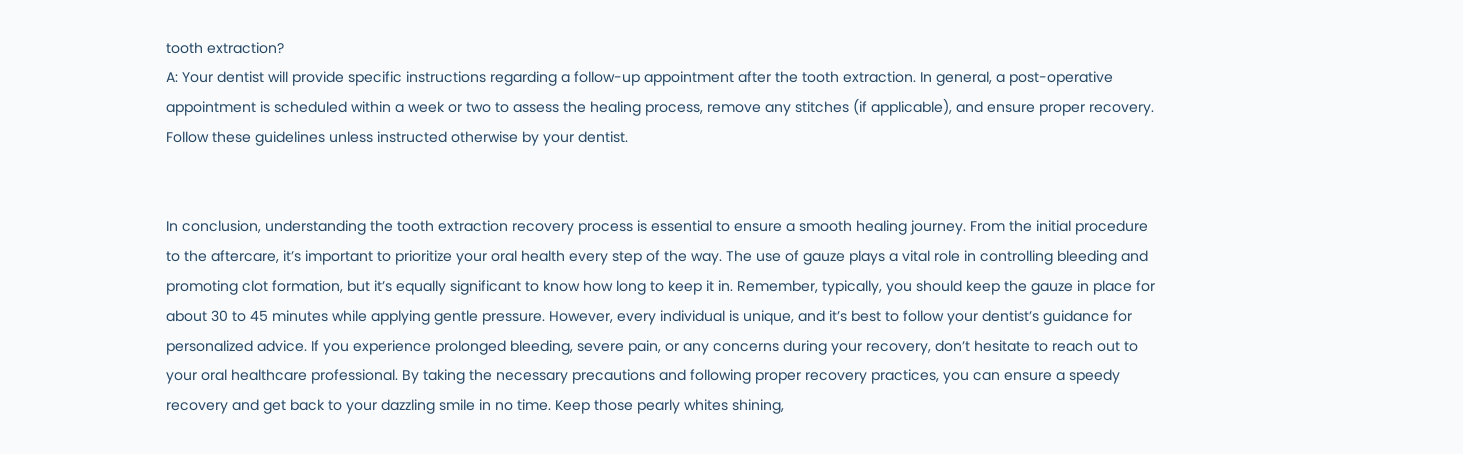tooth extraction?
A: Your dentist will provide specific instructions regarding a follow-up appointment after the tooth extraction. In general, a post-operative appointment is scheduled within a week or two to assess the healing process, remove any stitches (if applicable), and ensure proper recovery. Follow these guidelines unless instructed otherwise by your dentist.


In conclusion, understanding the tooth extraction recovery process is essential to ensure a smooth healing journey. From the initial procedure to the aftercare, it’s important to prioritize your oral health every step of the way. The use of gauze plays a vital role in controlling bleeding and promoting clot formation, but it’s equally significant to know how long to keep it in. Remember, typically, you should keep the gauze in place for about 30 to 45 minutes while applying gentle pressure. However, every individual is unique, and it’s best to follow your dentist’s guidance for personalized advice. If you experience prolonged bleeding, severe pain, or any concerns during your recovery, don’t hesitate to reach out to your oral healthcare professional. By taking the necessary precautions and following proper recovery practices, you can ensure a speedy recovery and get back to your dazzling smile in no time. Keep those pearly whites shining,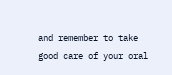and remember to take good care of your oral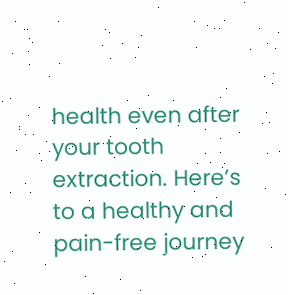health even after your tooth extraction. Here’s to a healthy and pain-free journey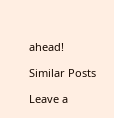ahead!

Similar Posts

Leave a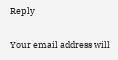Reply

Your email address will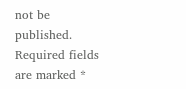not be published. Required fields are marked *